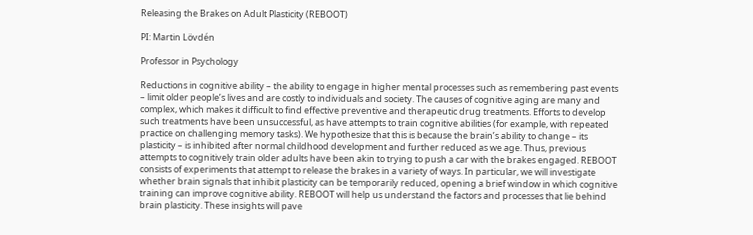Releasing the Brakes on Adult Plasticity (REBOOT)

PI: Martin Lövdén

Professor in Psychology

Reductions in cognitive ability – the ability to engage in higher mental processes such as remembering past events – limit older people’s lives and are costly to individuals and society. The causes of cognitive aging are many and complex, which makes it difficult to find effective preventive and therapeutic drug treatments. Efforts to develop such treatments have been unsuccessful, as have attempts to train cognitive abilities (for example, with repeated practice on challenging memory tasks). We hypothesize that this is because the brain’s ability to change – its plasticity – is inhibited after normal childhood development and further reduced as we age. Thus, previous attempts to cognitively train older adults have been akin to trying to push a car with the brakes engaged. REBOOT consists of experiments that attempt to release the brakes in a variety of ways. In particular, we will investigate whether brain signals that inhibit plasticity can be temporarily reduced, opening a brief window in which cognitive training can improve cognitive ability. REBOOT will help us understand the factors and processes that lie behind brain plasticity. These insights will pave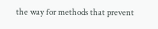the way for methods that prevent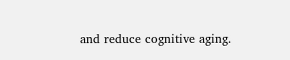and reduce cognitive aging.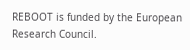REBOOT is funded by the European Research Council.